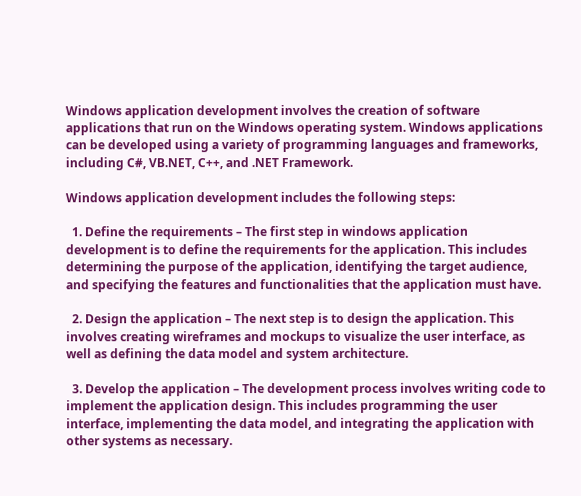Windows application development involves the creation of software applications that run on the Windows operating system. Windows applications can be developed using a variety of programming languages and frameworks, including C#, VB.NET, C++, and .NET Framework.

Windows application development includes the following steps:

  1. Define the requirements – The first step in windows application development is to define the requirements for the application. This includes determining the purpose of the application, identifying the target audience, and specifying the features and functionalities that the application must have.

  2. Design the application – The next step is to design the application. This involves creating wireframes and mockups to visualize the user interface, as well as defining the data model and system architecture.

  3. Develop the application – The development process involves writing code to implement the application design. This includes programming the user interface, implementing the data model, and integrating the application with other systems as necessary.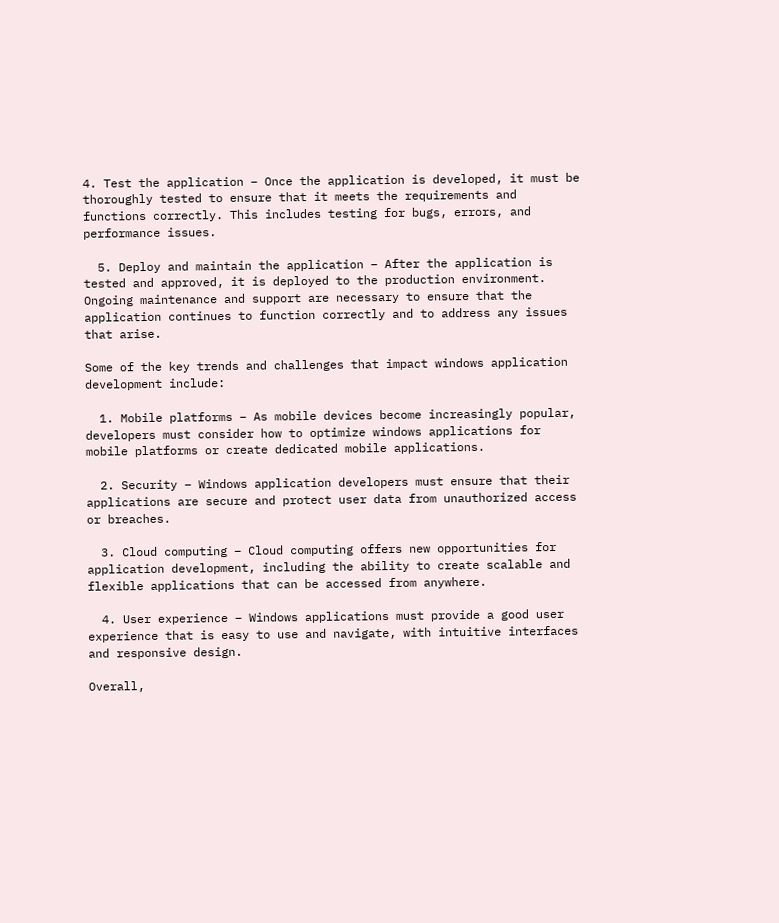4. Test the application – Once the application is developed, it must be thoroughly tested to ensure that it meets the requirements and functions correctly. This includes testing for bugs, errors, and performance issues.

  5. Deploy and maintain the application – After the application is tested and approved, it is deployed to the production environment. Ongoing maintenance and support are necessary to ensure that the application continues to function correctly and to address any issues that arise.

Some of the key trends and challenges that impact windows application development include:

  1. Mobile platforms – As mobile devices become increasingly popular, developers must consider how to optimize windows applications for mobile platforms or create dedicated mobile applications.

  2. Security – Windows application developers must ensure that their applications are secure and protect user data from unauthorized access or breaches.

  3. Cloud computing – Cloud computing offers new opportunities for application development, including the ability to create scalable and flexible applications that can be accessed from anywhere.

  4. User experience – Windows applications must provide a good user experience that is easy to use and navigate, with intuitive interfaces and responsive design.

Overall,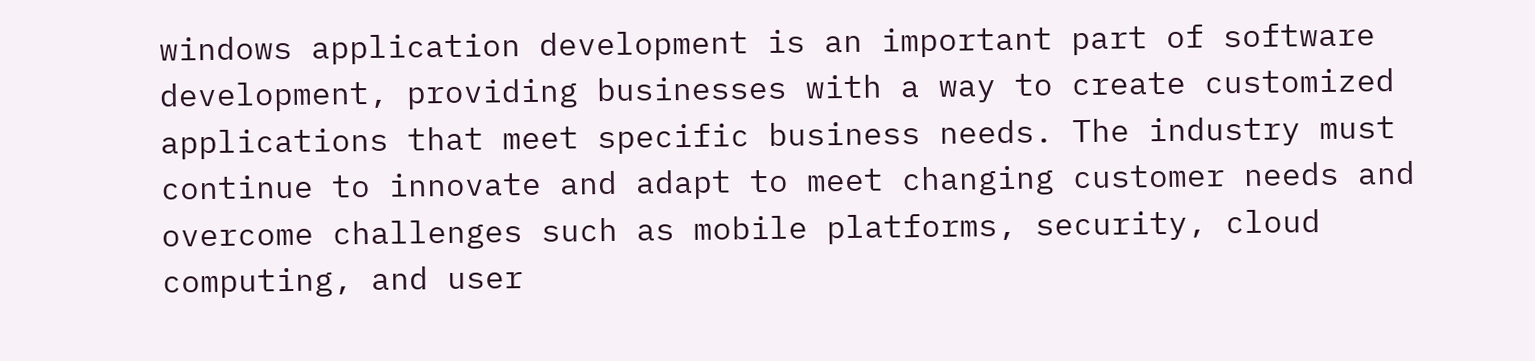windows application development is an important part of software development, providing businesses with a way to create customized applications that meet specific business needs. The industry must continue to innovate and adapt to meet changing customer needs and overcome challenges such as mobile platforms, security, cloud computing, and user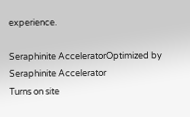experience.

Seraphinite AcceleratorOptimized by Seraphinite Accelerator
Turns on site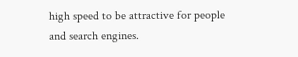high speed to be attractive for people and search engines.